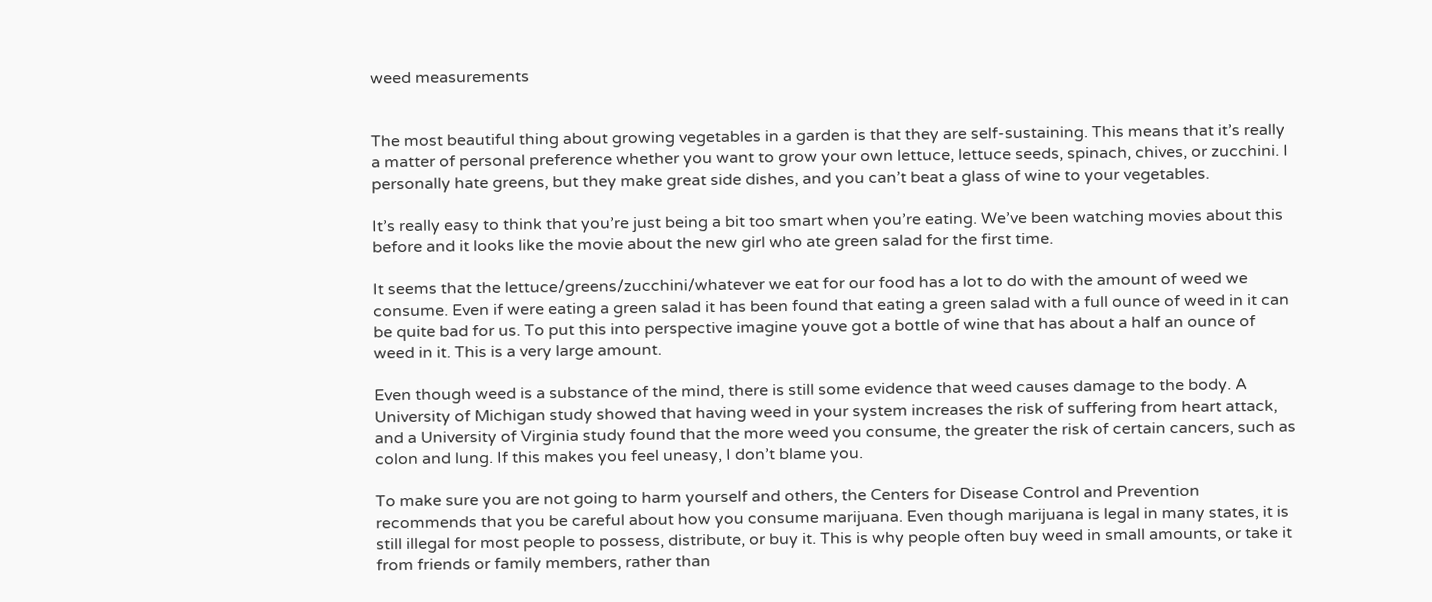weed measurements


The most beautiful thing about growing vegetables in a garden is that they are self-sustaining. This means that it’s really a matter of personal preference whether you want to grow your own lettuce, lettuce seeds, spinach, chives, or zucchini. I personally hate greens, but they make great side dishes, and you can’t beat a glass of wine to your vegetables.

It’s really easy to think that you’re just being a bit too smart when you’re eating. We’ve been watching movies about this before and it looks like the movie about the new girl who ate green salad for the first time.

It seems that the lettuce/greens/zucchini/whatever we eat for our food has a lot to do with the amount of weed we consume. Even if were eating a green salad it has been found that eating a green salad with a full ounce of weed in it can be quite bad for us. To put this into perspective imagine youve got a bottle of wine that has about a half an ounce of weed in it. This is a very large amount.

Even though weed is a substance of the mind, there is still some evidence that weed causes damage to the body. A University of Michigan study showed that having weed in your system increases the risk of suffering from heart attack, and a University of Virginia study found that the more weed you consume, the greater the risk of certain cancers, such as colon and lung. If this makes you feel uneasy, I don’t blame you.

To make sure you are not going to harm yourself and others, the Centers for Disease Control and Prevention recommends that you be careful about how you consume marijuana. Even though marijuana is legal in many states, it is still illegal for most people to possess, distribute, or buy it. This is why people often buy weed in small amounts, or take it from friends or family members, rather than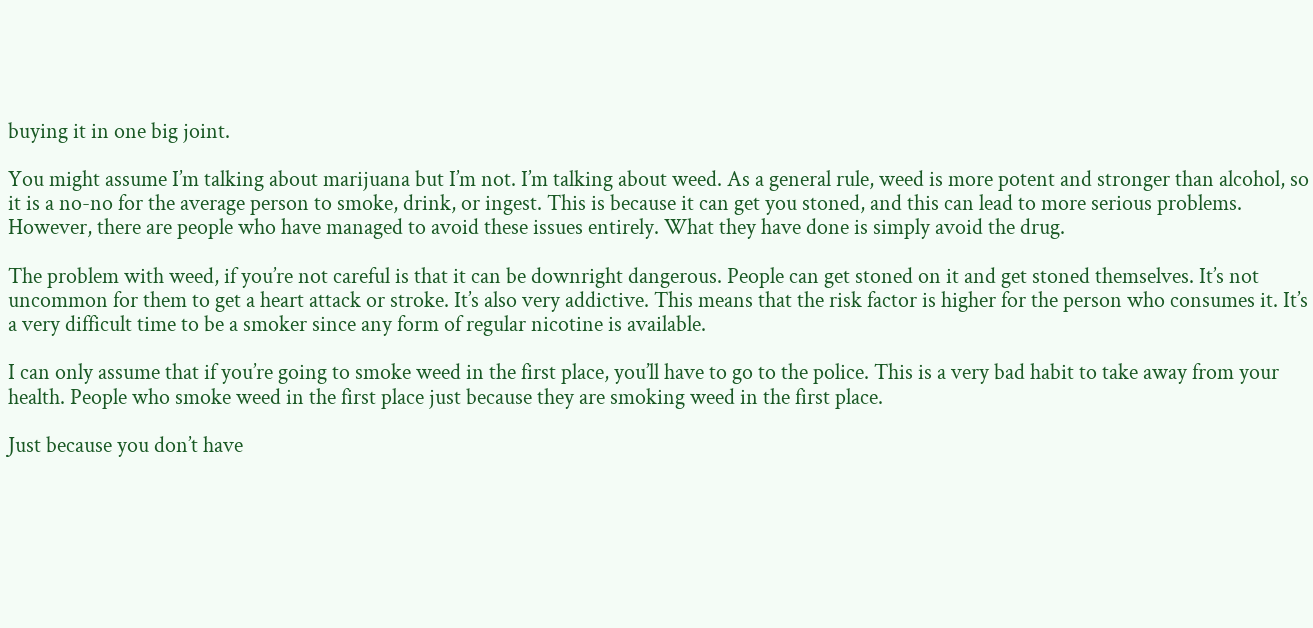buying it in one big joint.

You might assume I’m talking about marijuana but I’m not. I’m talking about weed. As a general rule, weed is more potent and stronger than alcohol, so it is a no-no for the average person to smoke, drink, or ingest. This is because it can get you stoned, and this can lead to more serious problems. However, there are people who have managed to avoid these issues entirely. What they have done is simply avoid the drug.

The problem with weed, if you’re not careful is that it can be downright dangerous. People can get stoned on it and get stoned themselves. It’s not uncommon for them to get a heart attack or stroke. It’s also very addictive. This means that the risk factor is higher for the person who consumes it. It’s a very difficult time to be a smoker since any form of regular nicotine is available.

I can only assume that if you’re going to smoke weed in the first place, you’ll have to go to the police. This is a very bad habit to take away from your health. People who smoke weed in the first place just because they are smoking weed in the first place.

Just because you don’t have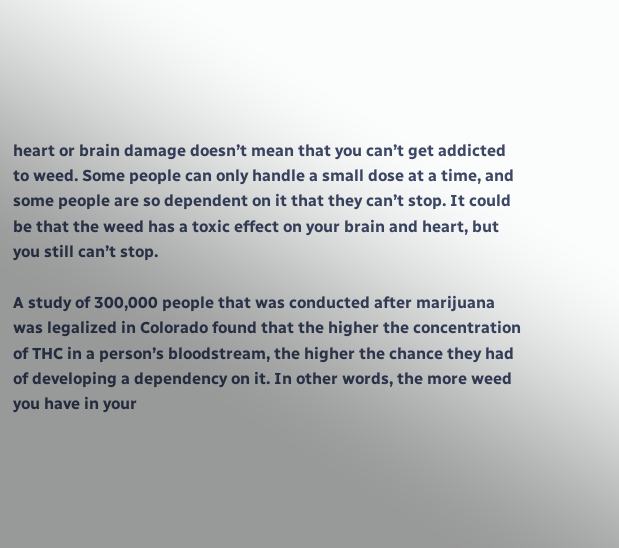heart or brain damage doesn’t mean that you can’t get addicted to weed. Some people can only handle a small dose at a time, and some people are so dependent on it that they can’t stop. It could be that the weed has a toxic effect on your brain and heart, but you still can’t stop.

A study of 300,000 people that was conducted after marijuana was legalized in Colorado found that the higher the concentration of THC in a person’s bloodstream, the higher the chance they had of developing a dependency on it. In other words, the more weed you have in your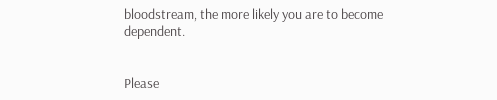bloodstream, the more likely you are to become dependent.


Please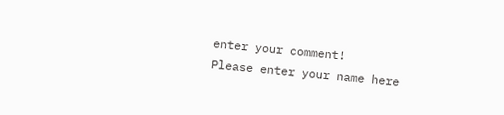enter your comment!
Please enter your name here